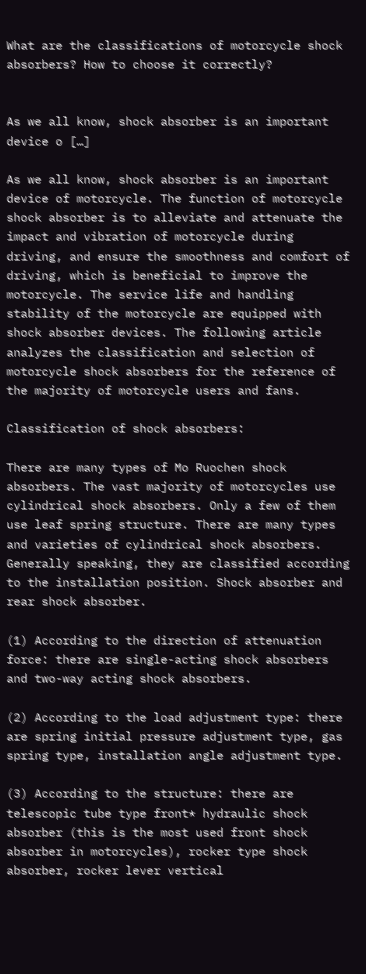What are the classifications of motorcycle shock absorbers? How to choose it correctly?


As we all know, shock absorber is an important device o […]

As we all know, shock absorber is an important device of motorcycle. The function of motorcycle shock absorber is to alleviate and attenuate the impact and vibration of motorcycle during driving, and ensure the smoothness and comfort of driving, which is beneficial to improve the motorcycle. The service life and handling stability of the motorcycle are equipped with shock absorber devices. The following article analyzes the classification and selection of motorcycle shock absorbers for the reference of the majority of motorcycle users and fans.

Classification of shock absorbers:

There are many types of Mo Ruochen shock absorbers. The vast majority of motorcycles use cylindrical shock absorbers. Only a few of them use leaf spring structure. There are many types and varieties of cylindrical shock absorbers. Generally speaking, they are classified according to the installation position. Shock absorber and rear shock absorber.

(1) According to the direction of attenuation force: there are single-acting shock absorbers and two-way acting shock absorbers.

(2) According to the load adjustment type: there are spring initial pressure adjustment type, gas spring type, installation angle adjustment type.

(3) According to the structure: there are telescopic tube type front* hydraulic shock absorber (this is the most used front shock absorber in motorcycles), rocker type shock absorber, rocker lever vertical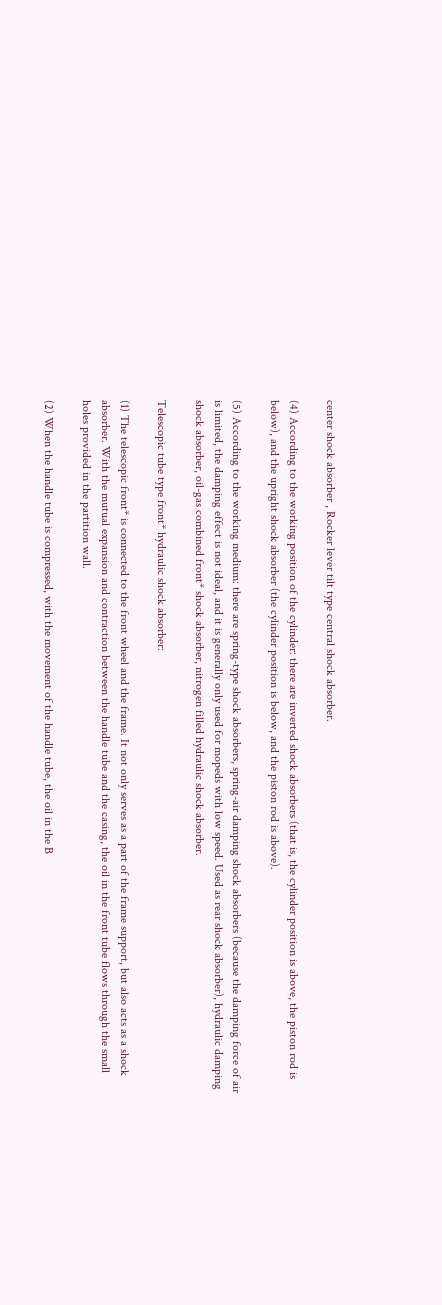center shock absorber , Rocker lever tilt type central shock absorber.

(4) According to the working position of the cylinder: there are inverted shock absorbers (that is, the cylinder position is above, the piston rod is below), and the upright shock absorber (the cylinder position is below, and the piston rod is above).

(5) According to the working medium: there are spring-type shock absorbers, spring-air damping shock absorbers (because the damping force of air is limited, the damping effect is not ideal, and it is generally only used for mopeds with low speed. Used as rear shock absorber), hydraulic damping shock absorber, oil-gas combined front* shock absorber, nitrogen filled hydraulic shock absorber.

Telescopic tube type front* hydraulic shock absorber:

(1) The telescopic front* is connected to the front wheel and the frame. It not only serves as a part of the frame support, but also acts as a shock absorber. With the mutual expansion and contraction between the handle tube and the casing, the oil in the front tube flows through the small holes provided in the partition wall.

(2) When the handle tube is compressed, with the movement of the handle tube, the oil in the B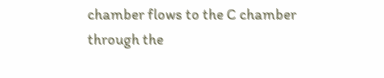chamber flows to the C chamber through the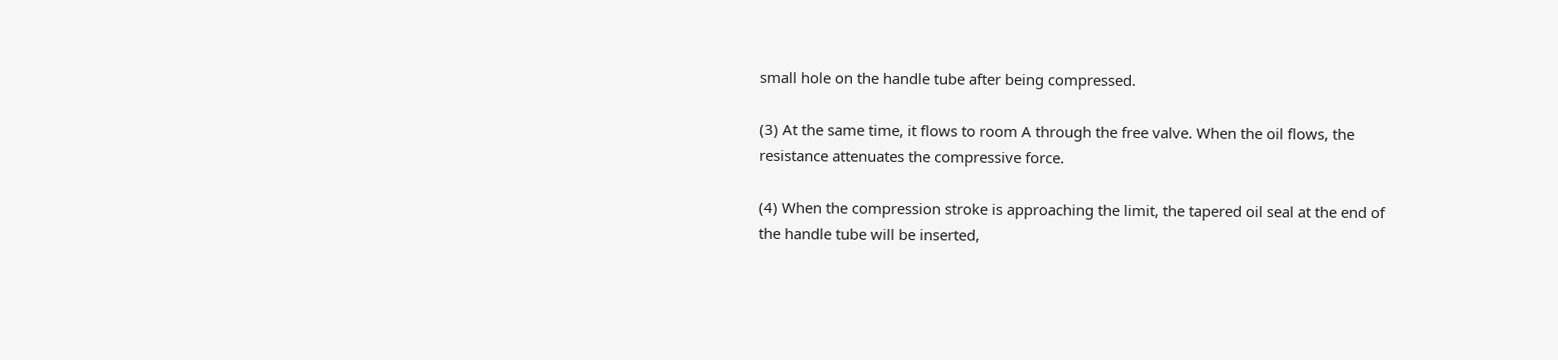small hole on the handle tube after being compressed.

(3) At the same time, it flows to room A through the free valve. When the oil flows, the resistance attenuates the compressive force.

(4) When the compression stroke is approaching the limit, the tapered oil seal at the end of the handle tube will be inserted,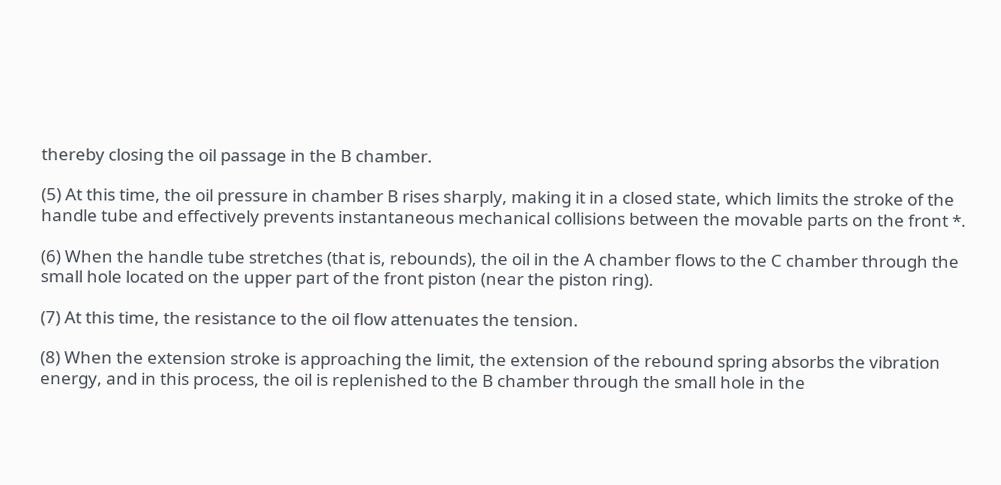thereby closing the oil passage in the B chamber.

(5) At this time, the oil pressure in chamber B rises sharply, making it in a closed state, which limits the stroke of the handle tube and effectively prevents instantaneous mechanical collisions between the movable parts on the front *.

(6) When the handle tube stretches (that is, rebounds), the oil in the A chamber flows to the C chamber through the small hole located on the upper part of the front piston (near the piston ring).

(7) At this time, the resistance to the oil flow attenuates the tension.

(8) When the extension stroke is approaching the limit, the extension of the rebound spring absorbs the vibration energy, and in this process, the oil is replenished to the B chamber through the small hole in the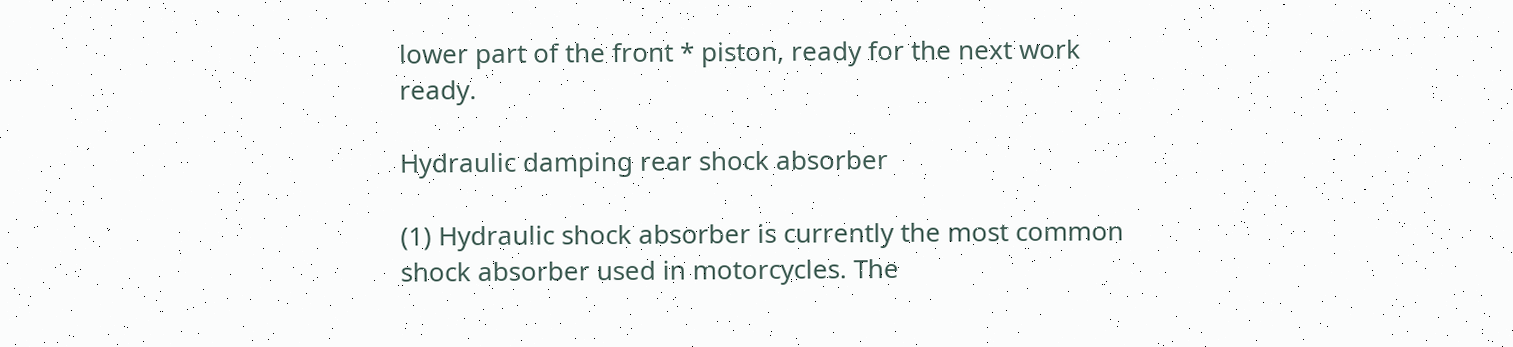lower part of the front * piston, ready for the next work ready.

Hydraulic damping rear shock absorber

(1) Hydraulic shock absorber is currently the most common shock absorber used in motorcycles. The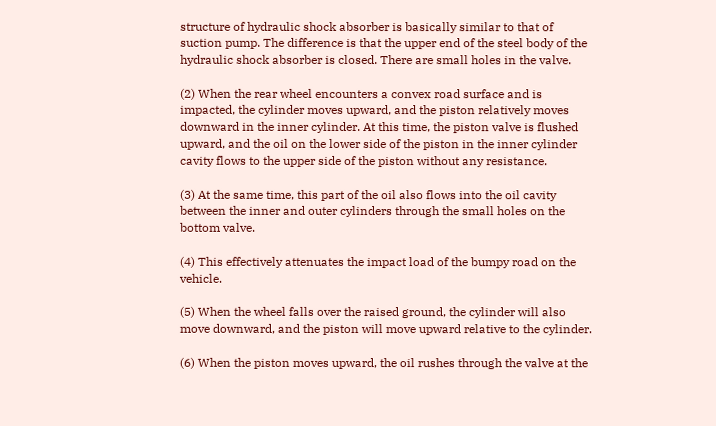structure of hydraulic shock absorber is basically similar to that of suction pump. The difference is that the upper end of the steel body of the hydraulic shock absorber is closed. There are small holes in the valve.

(2) When the rear wheel encounters a convex road surface and is impacted, the cylinder moves upward, and the piston relatively moves downward in the inner cylinder. At this time, the piston valve is flushed upward, and the oil on the lower side of the piston in the inner cylinder cavity flows to the upper side of the piston without any resistance.

(3) At the same time, this part of the oil also flows into the oil cavity between the inner and outer cylinders through the small holes on the bottom valve.

(4) This effectively attenuates the impact load of the bumpy road on the vehicle.

(5) When the wheel falls over the raised ground, the cylinder will also move downward, and the piston will move upward relative to the cylinder.

(6) When the piston moves upward, the oil rushes through the valve at the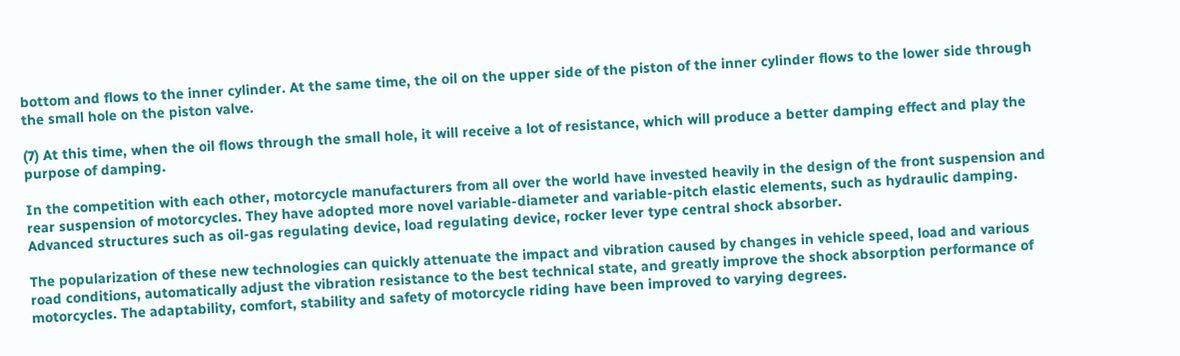bottom and flows to the inner cylinder. At the same time, the oil on the upper side of the piston of the inner cylinder flows to the lower side through the small hole on the piston valve.

(7) At this time, when the oil flows through the small hole, it will receive a lot of resistance, which will produce a better damping effect and play the purpose of damping.

In the competition with each other, motorcycle manufacturers from all over the world have invested heavily in the design of the front suspension and rear suspension of motorcycles. They have adopted more novel variable-diameter and variable-pitch elastic elements, such as hydraulic damping. Advanced structures such as oil-gas regulating device, load regulating device, rocker lever type central shock absorber.

The popularization of these new technologies can quickly attenuate the impact and vibration caused by changes in vehicle speed, load and various road conditions, automatically adjust the vibration resistance to the best technical state, and greatly improve the shock absorption performance of motorcycles. The adaptability, comfort, stability and safety of motorcycle riding have been improved to varying degrees.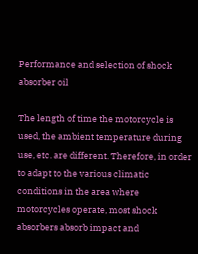Performance and selection of shock absorber oil

The length of time the motorcycle is used, the ambient temperature during use, etc. are different. Therefore, in order to adapt to the various climatic conditions in the area where motorcycles operate, most shock absorbers absorb impact and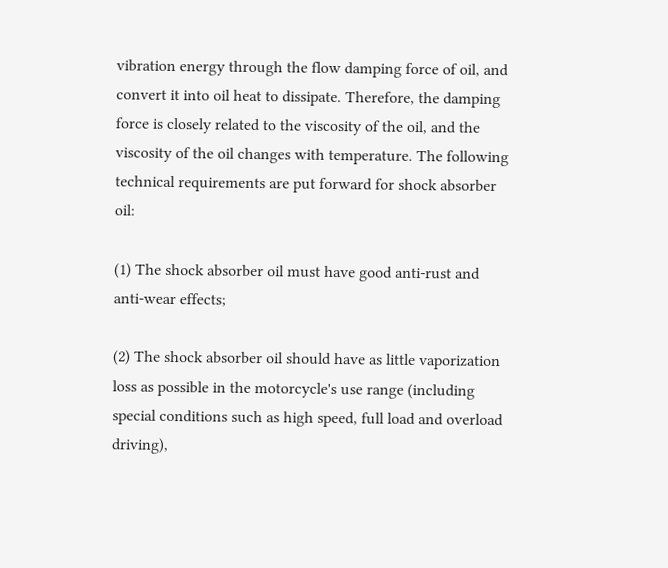vibration energy through the flow damping force of oil, and convert it into oil heat to dissipate. Therefore, the damping force is closely related to the viscosity of the oil, and the viscosity of the oil changes with temperature. The following technical requirements are put forward for shock absorber oil:

(1) The shock absorber oil must have good anti-rust and anti-wear effects;

(2) The shock absorber oil should have as little vaporization loss as possible in the motorcycle's use range (including special conditions such as high speed, full load and overload driving),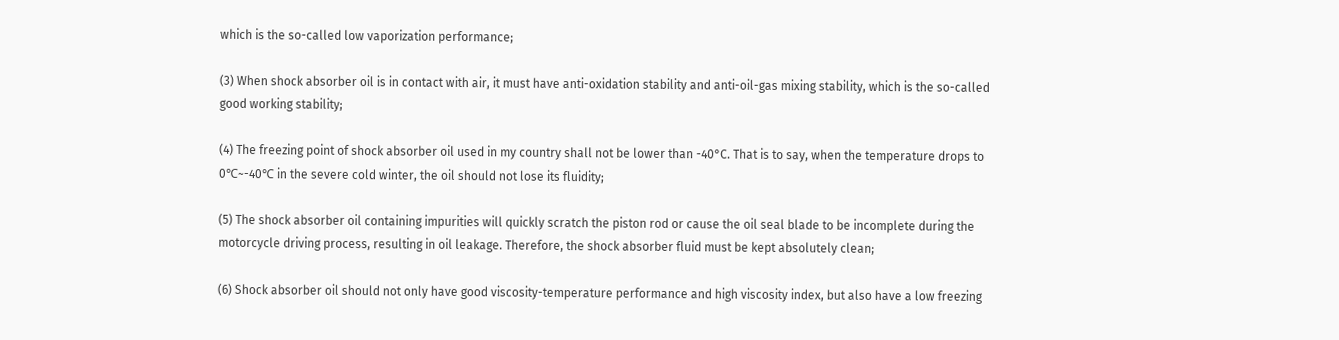which is the so-called low vaporization performance;

(3) When shock absorber oil is in contact with air, it must have anti-oxidation stability and anti-oil-gas mixing stability, which is the so-called good working stability;

(4) The freezing point of shock absorber oil used in my country shall not be lower than -40°C. That is to say, when the temperature drops to 0℃~-40℃ in the severe cold winter, the oil should not lose its fluidity;

(5) The shock absorber oil containing impurities will quickly scratch the piston rod or cause the oil seal blade to be incomplete during the motorcycle driving process, resulting in oil leakage. Therefore, the shock absorber fluid must be kept absolutely clean;

(6) Shock absorber oil should not only have good viscosity-temperature performance and high viscosity index, but also have a low freezing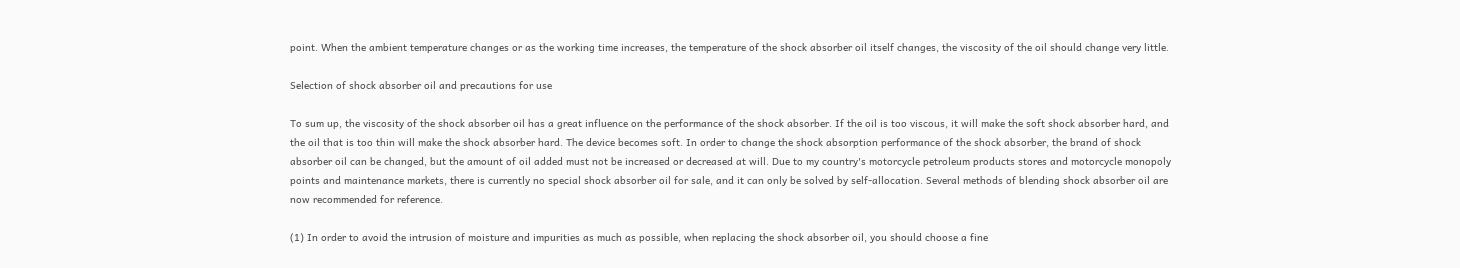point. When the ambient temperature changes or as the working time increases, the temperature of the shock absorber oil itself changes, the viscosity of the oil should change very little.

Selection of shock absorber oil and precautions for use

To sum up, the viscosity of the shock absorber oil has a great influence on the performance of the shock absorber. If the oil is too viscous, it will make the soft shock absorber hard, and the oil that is too thin will make the shock absorber hard. The device becomes soft. In order to change the shock absorption performance of the shock absorber, the brand of shock absorber oil can be changed, but the amount of oil added must not be increased or decreased at will. Due to my country's motorcycle petroleum products stores and motorcycle monopoly points and maintenance markets, there is currently no special shock absorber oil for sale, and it can only be solved by self-allocation. Several methods of blending shock absorber oil are now recommended for reference.

(1) In order to avoid the intrusion of moisture and impurities as much as possible, when replacing the shock absorber oil, you should choose a fine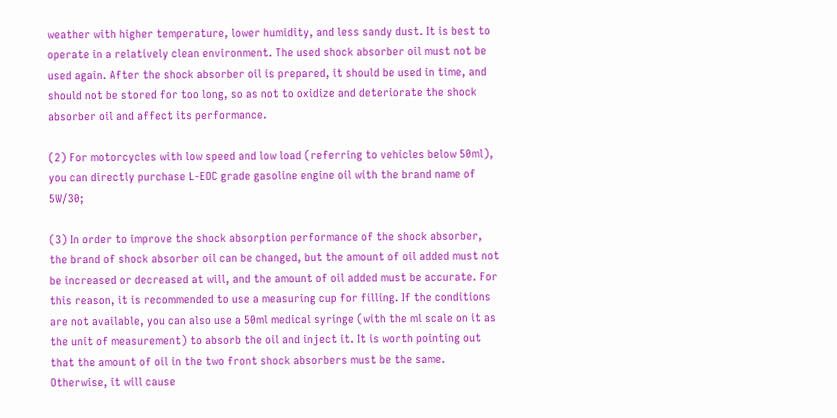weather with higher temperature, lower humidity, and less sandy dust. It is best to operate in a relatively clean environment. The used shock absorber oil must not be used again. After the shock absorber oil is prepared, it should be used in time, and should not be stored for too long, so as not to oxidize and deteriorate the shock absorber oil and affect its performance.

(2) For motorcycles with low speed and low load (referring to vehicles below 50ml), you can directly purchase L-EOC grade gasoline engine oil with the brand name of 5W/30;

(3) In order to improve the shock absorption performance of the shock absorber, the brand of shock absorber oil can be changed, but the amount of oil added must not be increased or decreased at will, and the amount of oil added must be accurate. For this reason, it is recommended to use a measuring cup for filling. If the conditions are not available, you can also use a 50ml medical syringe (with the ml scale on it as the unit of measurement) to absorb the oil and inject it. It is worth pointing out that the amount of oil in the two front shock absorbers must be the same. Otherwise, it will cause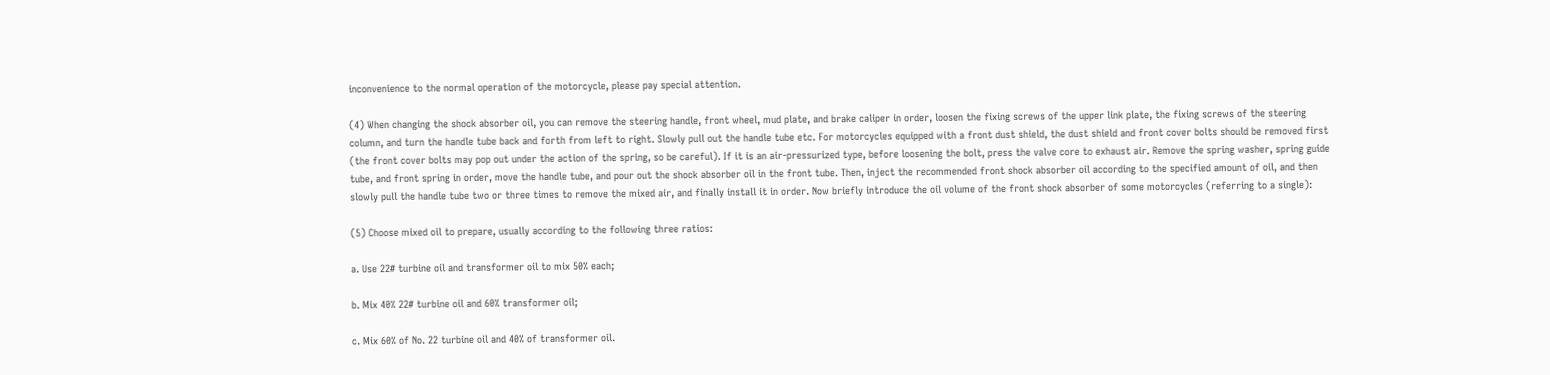inconvenience to the normal operation of the motorcycle, please pay special attention.

(4) When changing the shock absorber oil, you can remove the steering handle, front wheel, mud plate, and brake caliper in order, loosen the fixing screws of the upper link plate, the fixing screws of the steering column, and turn the handle tube back and forth from left to right. Slowly pull out the handle tube etc. For motorcycles equipped with a front dust shield, the dust shield and front cover bolts should be removed first (the front cover bolts may pop out under the action of the spring, so be careful). If it is an air-pressurized type, before loosening the bolt, press the valve core to exhaust air. Remove the spring washer, spring guide tube, and front spring in order, move the handle tube, and pour out the shock absorber oil in the front tube. Then, inject the recommended front shock absorber oil according to the specified amount of oil, and then slowly pull the handle tube two or three times to remove the mixed air, and finally install it in order. Now briefly introduce the oil volume of the front shock absorber of some motorcycles (referring to a single):

(5) Choose mixed oil to prepare, usually according to the following three ratios:

a. Use 22# turbine oil and transformer oil to mix 50% each;

b. Mix 40% 22# turbine oil and 60% transformer oil;

c. Mix 60% of No. 22 turbine oil and 40% of transformer oil.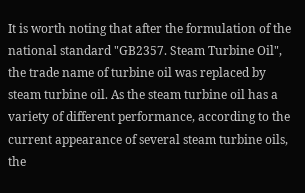It is worth noting that after the formulation of the national standard "GB2357. Steam Turbine Oil", the trade name of turbine oil was replaced by steam turbine oil. As the steam turbine oil has a variety of different performance, according to the current appearance of several steam turbine oils, the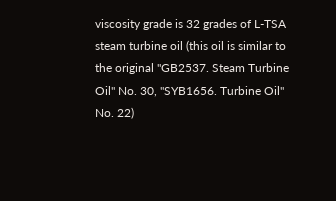viscosity grade is 32 grades of L-TSA steam turbine oil (this oil is similar to the original "GB2537. Steam Turbine Oil" No. 30, "SYB1656. Turbine Oil" No. 22)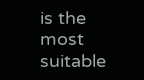is the most suitable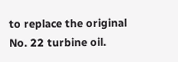to replace the original No. 22 turbine oil.